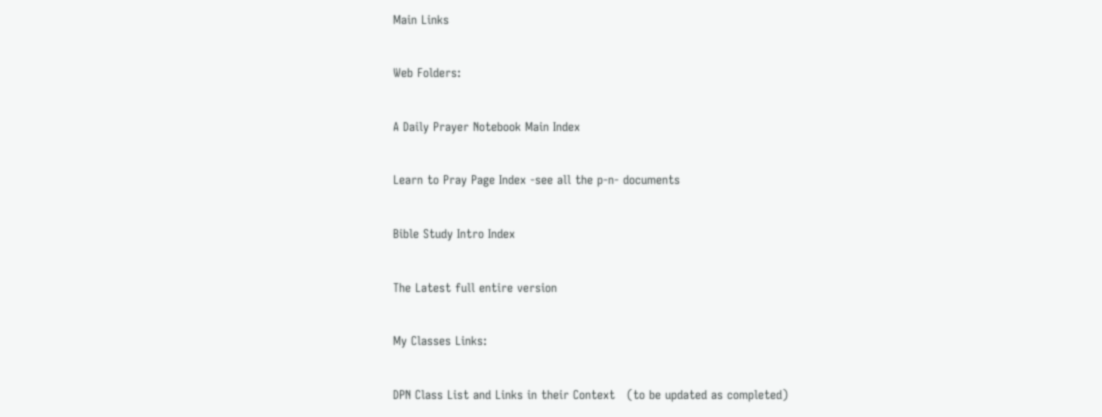Main Links

Web Folders:

A Daily Prayer Notebook Main Index

Learn to Pray Page Index -see all the p-n- documents

Bible Study Intro Index

The Latest full entire version

My Classes Links:

DPN Class List and Links in their Context   (to be updated as completed)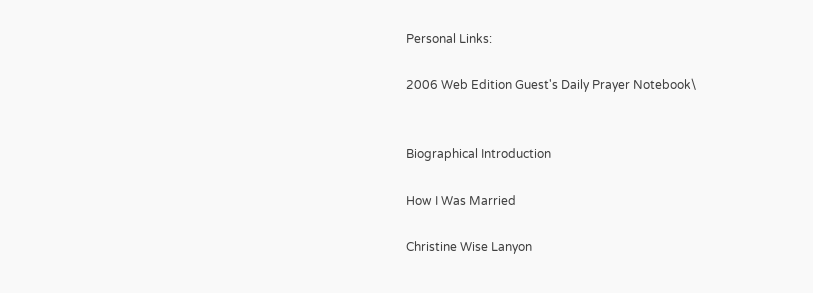Personal Links:

2006 Web Edition Guest's Daily Prayer Notebook\


Biographical Introduction

How I Was Married

Christine Wise Lanyon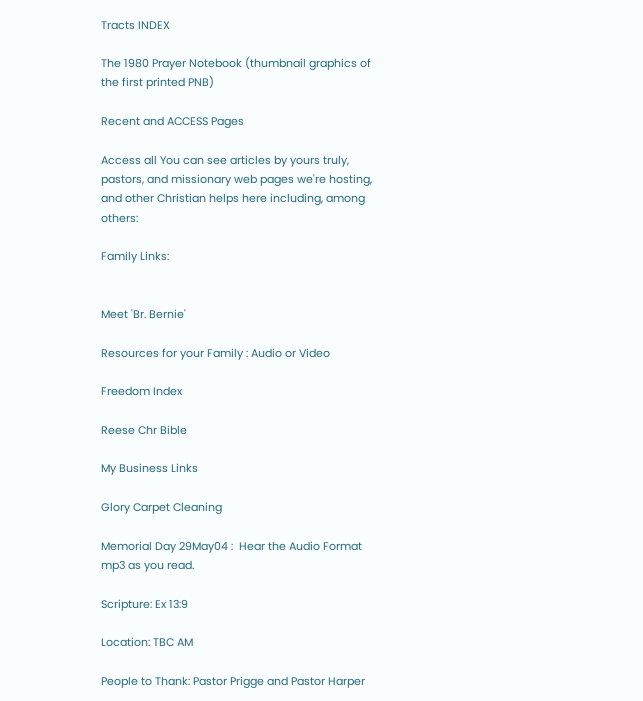Tracts INDEX

The 1980 Prayer Notebook (thumbnail graphics of the first printed PNB)

Recent and ACCESS Pages

Access all You can see articles by yours truly, pastors, and missionary web pages we're hosting, and other Christian helps here including, among others:

Family Links:


Meet 'Br. Bernie'

Resources for your Family : Audio or Video

Freedom Index

Reese Chr Bible

My Business Links

Glory Carpet Cleaning

Memorial Day 29May04 :  Hear the Audio Format mp3 as you read.

Scripture: Ex 13:9

Location: TBC AM

People to Thank: Pastor Prigge and Pastor Harper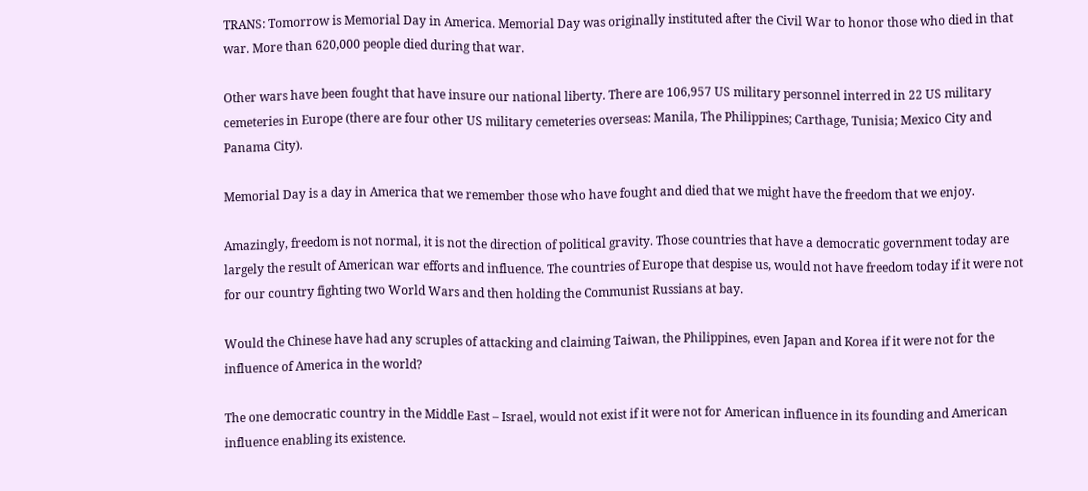TRANS: Tomorrow is Memorial Day in America. Memorial Day was originally instituted after the Civil War to honor those who died in that war. More than 620,000 people died during that war.

Other wars have been fought that have insure our national liberty. There are 106,957 US military personnel interred in 22 US military cemeteries in Europe (there are four other US military cemeteries overseas: Manila, The Philippines; Carthage, Tunisia; Mexico City and Panama City).

Memorial Day is a day in America that we remember those who have fought and died that we might have the freedom that we enjoy.

Amazingly, freedom is not normal, it is not the direction of political gravity. Those countries that have a democratic government today are largely the result of American war efforts and influence. The countries of Europe that despise us, would not have freedom today if it were not for our country fighting two World Wars and then holding the Communist Russians at bay.

Would the Chinese have had any scruples of attacking and claiming Taiwan, the Philippines, even Japan and Korea if it were not for the influence of America in the world?

The one democratic country in the Middle East – Israel, would not exist if it were not for American influence in its founding and American influence enabling its existence.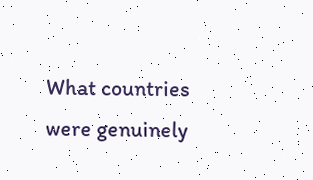What countries were genuinely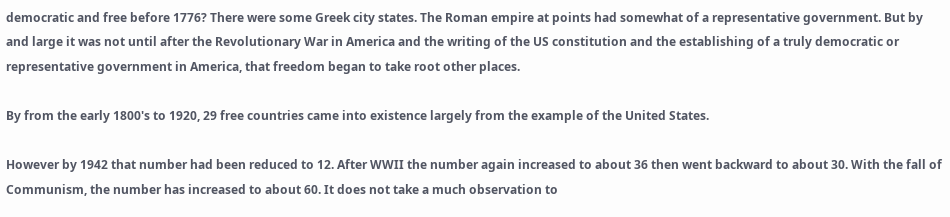democratic and free before 1776? There were some Greek city states. The Roman empire at points had somewhat of a representative government. But by and large it was not until after the Revolutionary War in America and the writing of the US constitution and the establishing of a truly democratic or representative government in America, that freedom began to take root other places.

By from the early 1800's to 1920, 29 free countries came into existence largely from the example of the United States.

However by 1942 that number had been reduced to 12. After WWII the number again increased to about 36 then went backward to about 30. With the fall of Communism, the number has increased to about 60. It does not take a much observation to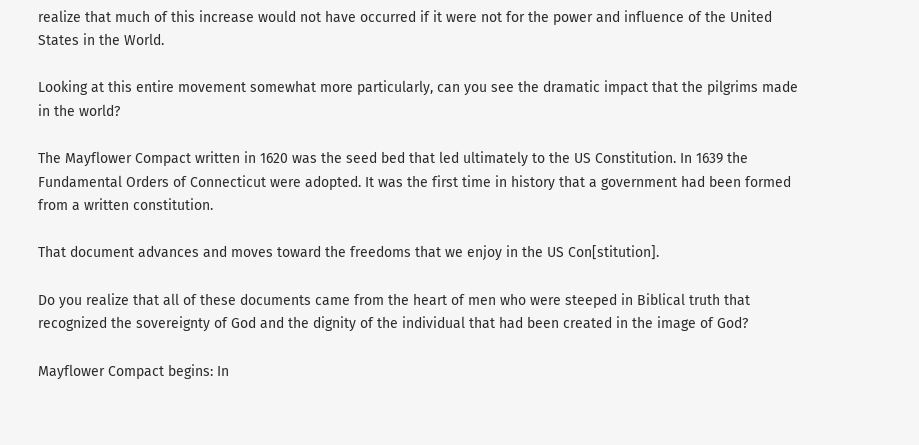realize that much of this increase would not have occurred if it were not for the power and influence of the United States in the World.

Looking at this entire movement somewhat more particularly, can you see the dramatic impact that the pilgrims made in the world?

The Mayflower Compact written in 1620 was the seed bed that led ultimately to the US Constitution. In 1639 the Fundamental Orders of Connecticut were adopted. It was the first time in history that a government had been formed from a written constitution.

That document advances and moves toward the freedoms that we enjoy in the US Con[stitution].

Do you realize that all of these documents came from the heart of men who were steeped in Biblical truth that recognized the sovereignty of God and the dignity of the individual that had been created in the image of God?

Mayflower Compact begins: In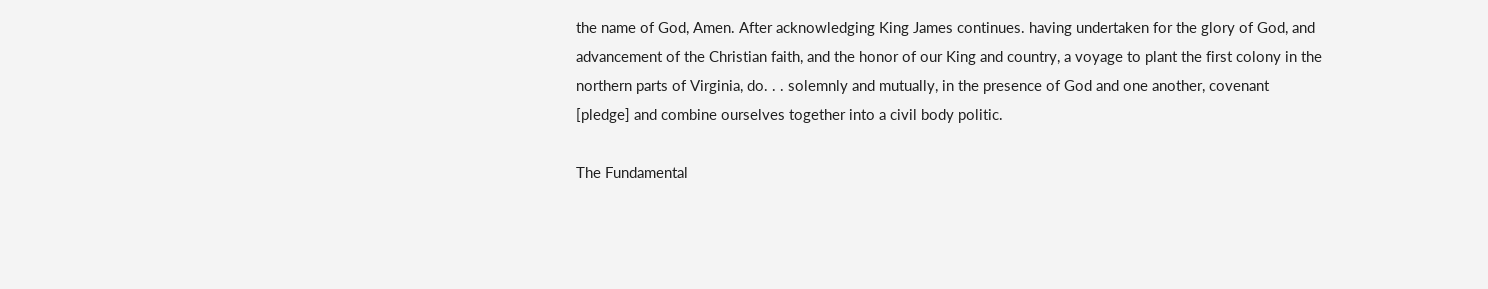the name of God, Amen. After acknowledging King James continues. having undertaken for the glory of God, and advancement of the Christian faith, and the honor of our King and country, a voyage to plant the first colony in the northern parts of Virginia, do. . . solemnly and mutually, in the presence of God and one another, covenant [pledge] and combine ourselves together into a civil body politic.

The Fundamental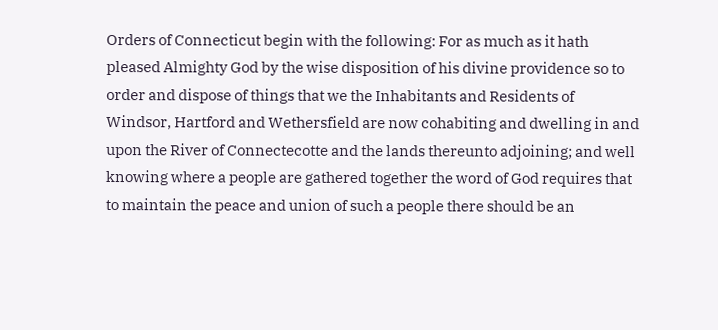Orders of Connecticut begin with the following: For as much as it hath pleased Almighty God by the wise disposition of his divine providence so to order and dispose of things that we the Inhabitants and Residents of Windsor, Hartford and Wethersfield are now cohabiting and dwelling in and upon the River of Connectecotte and the lands thereunto adjoining; and well knowing where a people are gathered together the word of God requires that to maintain the peace and union of such a people there should be an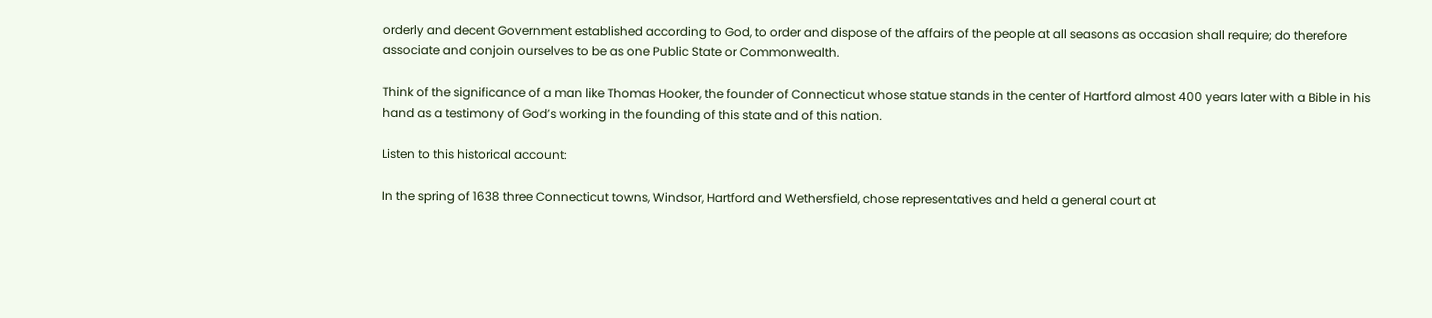orderly and decent Government established according to God, to order and dispose of the affairs of the people at all seasons as occasion shall require; do therefore associate and conjoin ourselves to be as one Public State or Commonwealth.

Think of the significance of a man like Thomas Hooker, the founder of Connecticut whose statue stands in the center of Hartford almost 400 years later with a Bible in his hand as a testimony of God’s working in the founding of this state and of this nation.

Listen to this historical account:

In the spring of 1638 three Connecticut towns, Windsor, Hartford and Wethersfield, chose representatives and held a general court at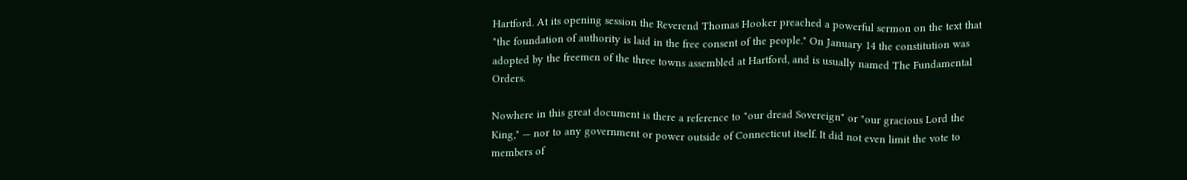Hartford. At its opening session the Reverend Thomas Hooker preached a powerful sermon on the text that "the foundation of authority is laid in the free consent of the people." On January 14 the constitution was adopted by the freemen of the three towns assembled at Hartford, and is usually named The Fundamental Orders.

Nowhere in this great document is there a reference to "our dread Sovereign" or "our gracious Lord the King," — nor to any government or power outside of Connecticut itself. It did not even limit the vote to members of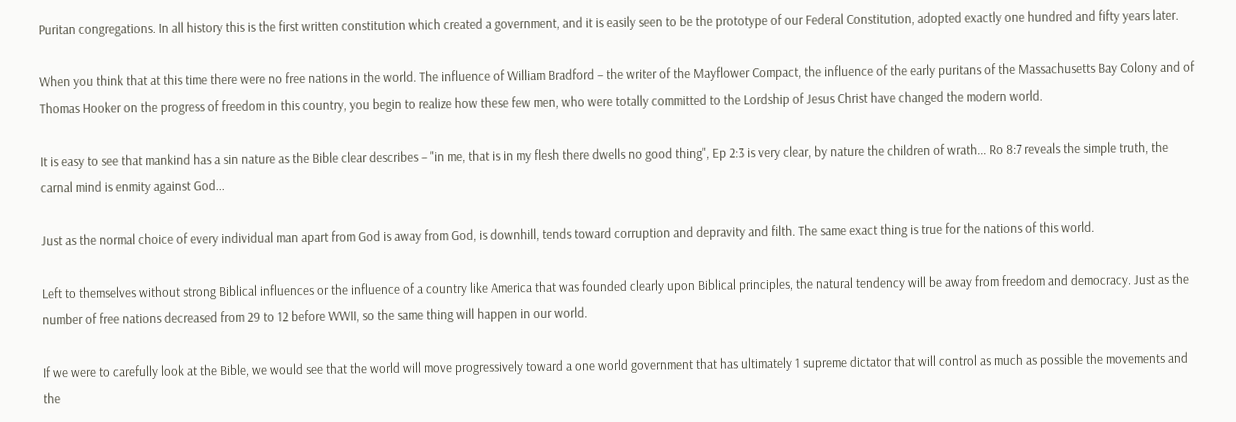Puritan congregations. In all history this is the first written constitution which created a government, and it is easily seen to be the prototype of our Federal Constitution, adopted exactly one hundred and fifty years later.

When you think that at this time there were no free nations in the world. The influence of William Bradford – the writer of the Mayflower Compact, the influence of the early puritans of the Massachusetts Bay Colony and of Thomas Hooker on the progress of freedom in this country, you begin to realize how these few men, who were totally committed to the Lordship of Jesus Christ have changed the modern world.

It is easy to see that mankind has a sin nature as the Bible clear describes – "in me, that is in my flesh there dwells no good thing", Ep 2:3 is very clear, by nature the children of wrath... Ro 8:7 reveals the simple truth, the carnal mind is enmity against God...

Just as the normal choice of every individual man apart from God is away from God, is downhill, tends toward corruption and depravity and filth. The same exact thing is true for the nations of this world.

Left to themselves without strong Biblical influences or the influence of a country like America that was founded clearly upon Biblical principles, the natural tendency will be away from freedom and democracy. Just as the number of free nations decreased from 29 to 12 before WWII, so the same thing will happen in our world.

If we were to carefully look at the Bible, we would see that the world will move progressively toward a one world government that has ultimately 1 supreme dictator that will control as much as possible the movements and the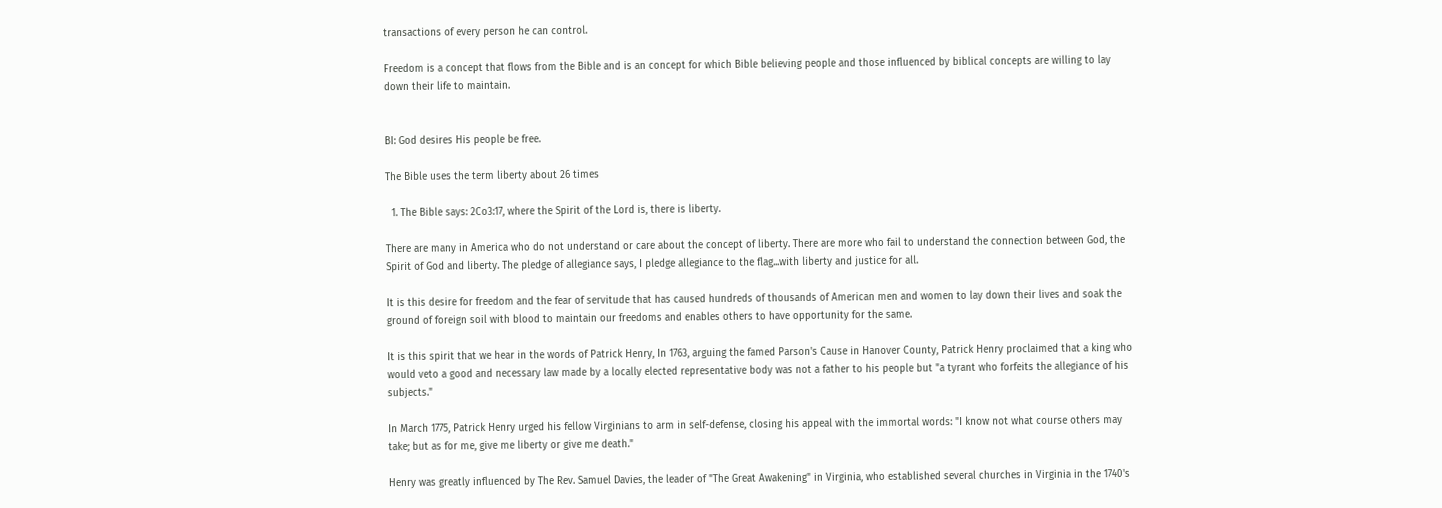transactions of every person he can control.

Freedom is a concept that flows from the Bible and is an concept for which Bible believing people and those influenced by biblical concepts are willing to lay down their life to maintain.


BI: God desires His people be free.

The Bible uses the term liberty about 26 times

  1. The Bible says: 2Co3:17, where the Spirit of the Lord is, there is liberty.

There are many in America who do not understand or care about the concept of liberty. There are more who fail to understand the connection between God, the Spirit of God and liberty. The pledge of allegiance says, I pledge allegiance to the flag...with liberty and justice for all.

It is this desire for freedom and the fear of servitude that has caused hundreds of thousands of American men and women to lay down their lives and soak the ground of foreign soil with blood to maintain our freedoms and enables others to have opportunity for the same.

It is this spirit that we hear in the words of Patrick Henry, In 1763, arguing the famed Parson's Cause in Hanover County, Patrick Henry proclaimed that a king who would veto a good and necessary law made by a locally elected representative body was not a father to his people but "a tyrant who forfeits the allegiance of his subjects."

In March 1775, Patrick Henry urged his fellow Virginians to arm in self-defense, closing his appeal with the immortal words: "I know not what course others may take; but as for me, give me liberty or give me death."

Henry was greatly influenced by The Rev. Samuel Davies, the leader of "The Great Awakening" in Virginia, who established several churches in Virginia in the 1740's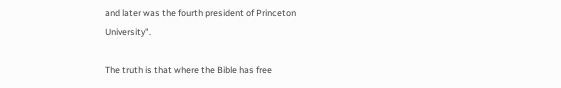and later was the fourth president of Princeton University".

The truth is that where the Bible has free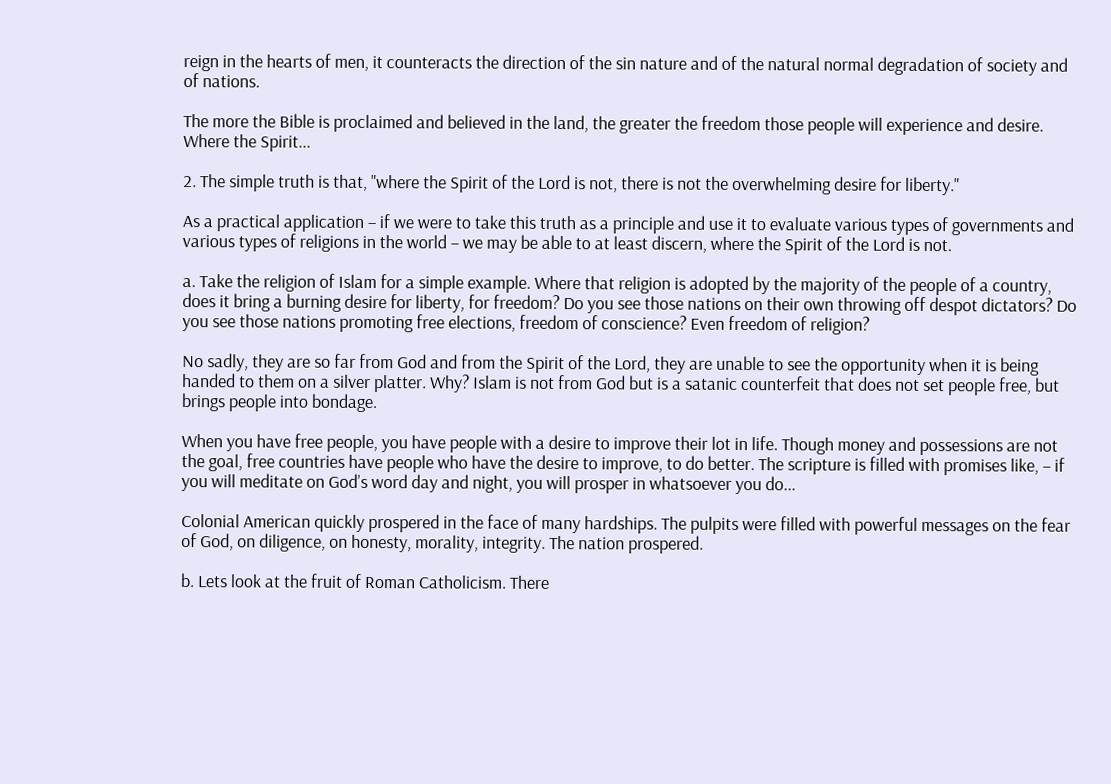reign in the hearts of men, it counteracts the direction of the sin nature and of the natural normal degradation of society and of nations.

The more the Bible is proclaimed and believed in the land, the greater the freedom those people will experience and desire. Where the Spirit...

2. The simple truth is that, "where the Spirit of the Lord is not, there is not the overwhelming desire for liberty."

As a practical application – if we were to take this truth as a principle and use it to evaluate various types of governments and various types of religions in the world – we may be able to at least discern, where the Spirit of the Lord is not.

a. Take the religion of Islam for a simple example. Where that religion is adopted by the majority of the people of a country, does it bring a burning desire for liberty, for freedom? Do you see those nations on their own throwing off despot dictators? Do you see those nations promoting free elections, freedom of conscience? Even freedom of religion?

No sadly, they are so far from God and from the Spirit of the Lord, they are unable to see the opportunity when it is being handed to them on a silver platter. Why? Islam is not from God but is a satanic counterfeit that does not set people free, but brings people into bondage.

When you have free people, you have people with a desire to improve their lot in life. Though money and possessions are not the goal, free countries have people who have the desire to improve, to do better. The scripture is filled with promises like, – if you will meditate on God’s word day and night, you will prosper in whatsoever you do...

Colonial American quickly prospered in the face of many hardships. The pulpits were filled with powerful messages on the fear of God, on diligence, on honesty, morality, integrity. The nation prospered.

b. Lets look at the fruit of Roman Catholicism. There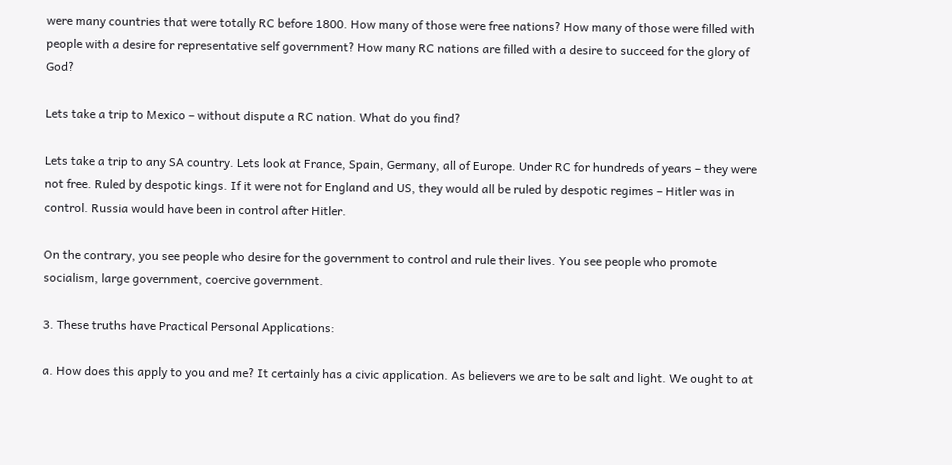were many countries that were totally RC before 1800. How many of those were free nations? How many of those were filled with people with a desire for representative self government? How many RC nations are filled with a desire to succeed for the glory of God?

Lets take a trip to Mexico – without dispute a RC nation. What do you find?

Lets take a trip to any SA country. Lets look at France, Spain, Germany, all of Europe. Under RC for hundreds of years – they were not free. Ruled by despotic kings. If it were not for England and US, they would all be ruled by despotic regimes – Hitler was in control. Russia would have been in control after Hitler.

On the contrary, you see people who desire for the government to control and rule their lives. You see people who promote socialism, large government, coercive government.

3. These truths have Practical Personal Applications:

a. How does this apply to you and me? It certainly has a civic application. As believers we are to be salt and light. We ought to at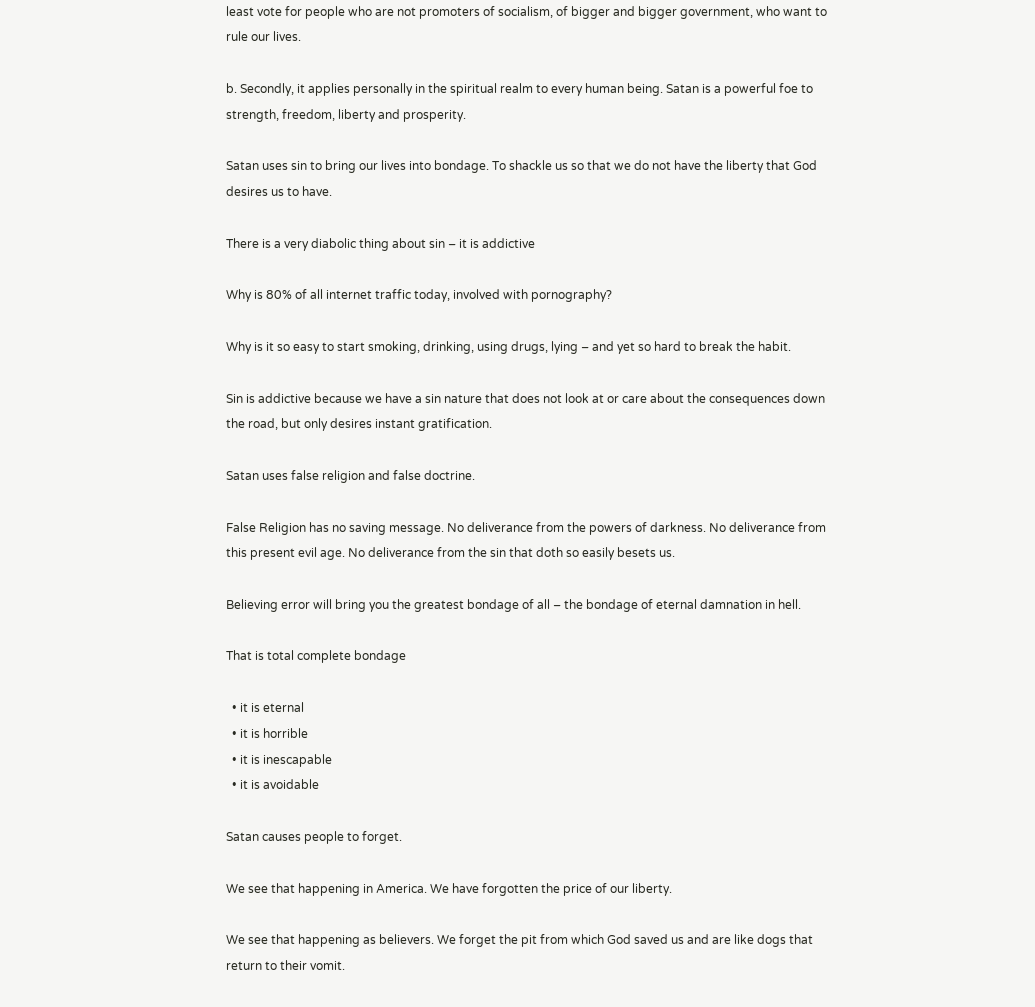least vote for people who are not promoters of socialism, of bigger and bigger government, who want to rule our lives.

b. Secondly, it applies personally in the spiritual realm to every human being. Satan is a powerful foe to strength, freedom, liberty and prosperity.

Satan uses sin to bring our lives into bondage. To shackle us so that we do not have the liberty that God desires us to have.

There is a very diabolic thing about sin – it is addictive

Why is 80% of all internet traffic today, involved with pornography?

Why is it so easy to start smoking, drinking, using drugs, lying – and yet so hard to break the habit.

Sin is addictive because we have a sin nature that does not look at or care about the consequences down the road, but only desires instant gratification.

Satan uses false religion and false doctrine.

False Religion has no saving message. No deliverance from the powers of darkness. No deliverance from this present evil age. No deliverance from the sin that doth so easily besets us.

Believing error will bring you the greatest bondage of all – the bondage of eternal damnation in hell.

That is total complete bondage

  • it is eternal
  • it is horrible
  • it is inescapable
  • it is avoidable

Satan causes people to forget.

We see that happening in America. We have forgotten the price of our liberty.

We see that happening as believers. We forget the pit from which God saved us and are like dogs that return to their vomit.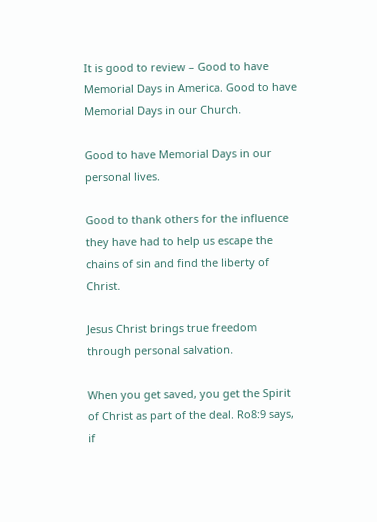It is good to review – Good to have Memorial Days in America. Good to have Memorial Days in our Church.

Good to have Memorial Days in our personal lives.

Good to thank others for the influence they have had to help us escape the chains of sin and find the liberty of Christ.

Jesus Christ brings true freedom through personal salvation.

When you get saved, you get the Spirit of Christ as part of the deal. Ro8:9 says, if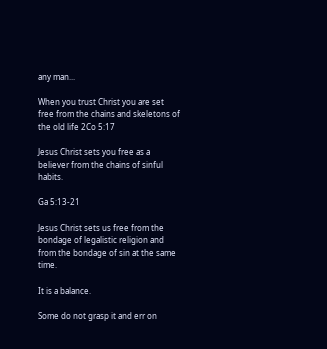any man...

When you trust Christ you are set free from the chains and skeletons of the old life 2Co 5:17

Jesus Christ sets you free as a believer from the chains of sinful habits.

Ga 5:13-21

Jesus Christ sets us free from the bondage of legalistic religion and from the bondage of sin at the same time.

It is a balance.

Some do not grasp it and err on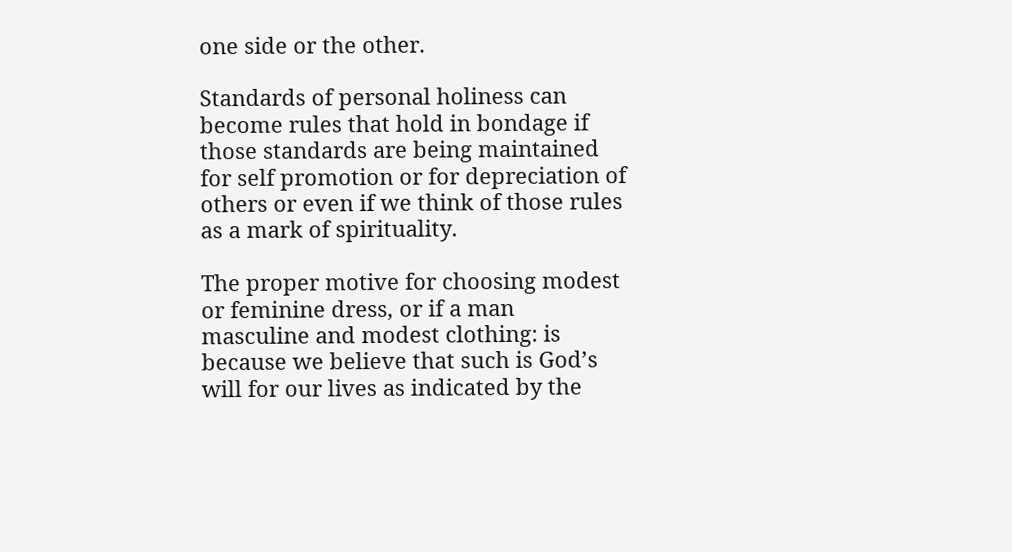one side or the other.

Standards of personal holiness can become rules that hold in bondage if those standards are being maintained for self promotion or for depreciation of others or even if we think of those rules as a mark of spirituality.

The proper motive for choosing modest or feminine dress, or if a man masculine and modest clothing: is because we believe that such is God’s will for our lives as indicated by the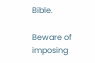Bible.

Beware of imposing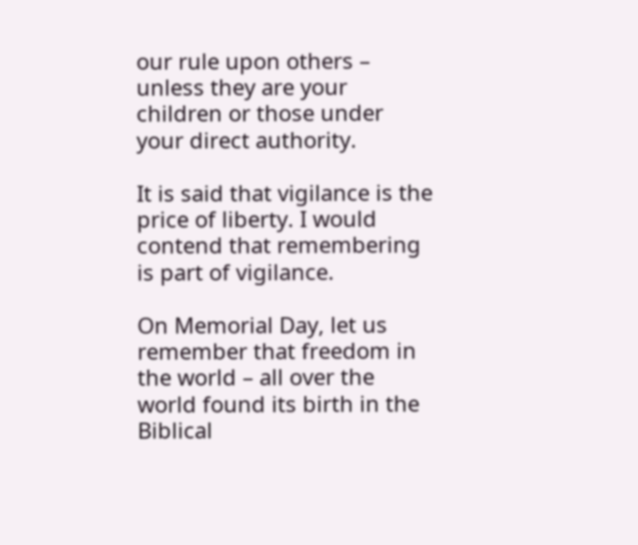our rule upon others – unless they are your children or those under your direct authority.

It is said that vigilance is the price of liberty. I would contend that remembering is part of vigilance.

On Memorial Day, let us remember that freedom in the world – all over the world found its birth in the Biblical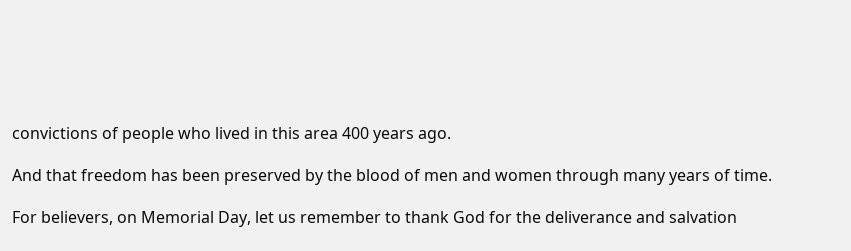convictions of people who lived in this area 400 years ago.

And that freedom has been preserved by the blood of men and women through many years of time.

For believers, on Memorial Day, let us remember to thank God for the deliverance and salvation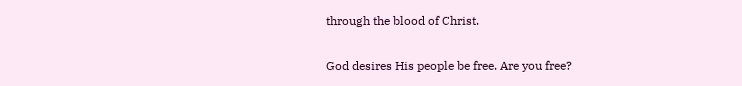through the blood of Christ.

God desires His people be free. Are you free?